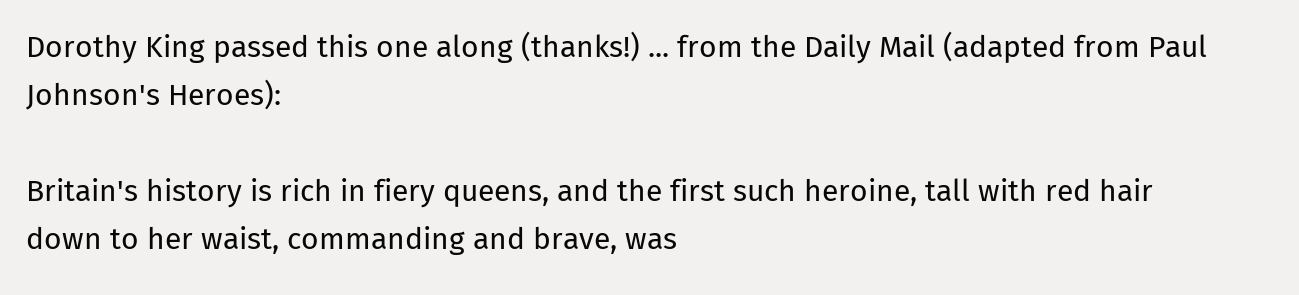Dorothy King passed this one along (thanks!) ... from the Daily Mail (adapted from Paul Johnson's Heroes):

Britain's history is rich in fiery queens, and the first such heroine, tall with red hair down to her waist, commanding and brave, was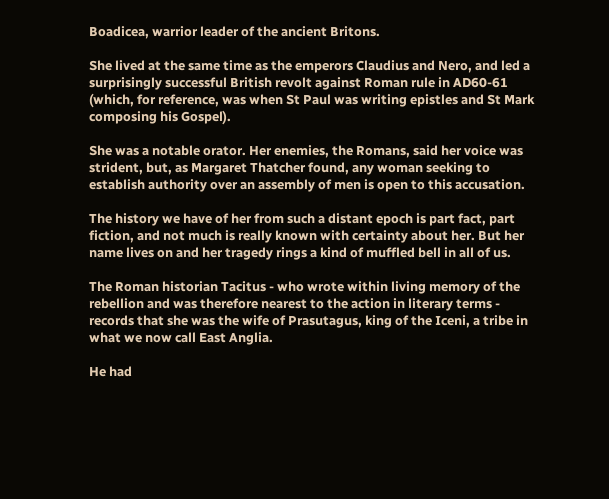Boadicea, warrior leader of the ancient Britons.

She lived at the same time as the emperors Claudius and Nero, and led a surprisingly successful British revolt against Roman rule in AD60-61 (which, for reference, was when St Paul was writing epistles and St Mark composing his Gospel).

She was a notable orator. Her enemies, the Romans, said her voice was strident, but, as Margaret Thatcher found, any woman seeking to establish authority over an assembly of men is open to this accusation.

The history we have of her from such a distant epoch is part fact, part fiction, and not much is really known with certainty about her. But her name lives on and her tragedy rings a kind of muffled bell in all of us.

The Roman historian Tacitus - who wrote within living memory of the rebellion and was therefore nearest to the action in literary terms - records that she was the wife of Prasutagus, king of the Iceni, a tribe in what we now call East Anglia.

He had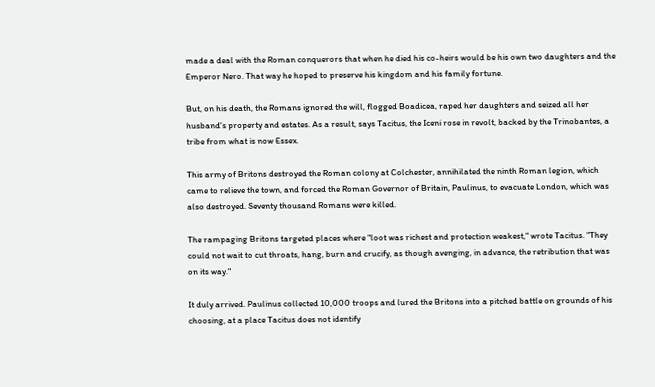made a deal with the Roman conquerors that when he died his co-heirs would be his own two daughters and the Emperor Nero. That way he hoped to preserve his kingdom and his family fortune.

But, on his death, the Romans ignored the will, flogged Boadicea, raped her daughters and seized all her husband's property and estates. As a result, says Tacitus, the Iceni rose in revolt, backed by the Trinobantes, a tribe from what is now Essex.

This army of Britons destroyed the Roman colony at Colchester, annihilated the ninth Roman legion, which came to relieve the town, and forced the Roman Governor of Britain, Paulinus, to evacuate London, which was also destroyed. Seventy thousand Romans were killed.

The rampaging Britons targeted places where "loot was richest and protection weakest," wrote Tacitus. "They could not wait to cut throats, hang, burn and crucify, as though avenging, in advance, the retribution that was on its way."

It duly arrived. Paulinus collected 10,000 troops and lured the Britons into a pitched battle on grounds of his choosing, at a place Tacitus does not identify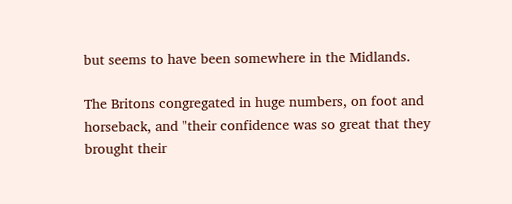but seems to have been somewhere in the Midlands.

The Britons congregated in huge numbers, on foot and horseback, and "their confidence was so great that they brought their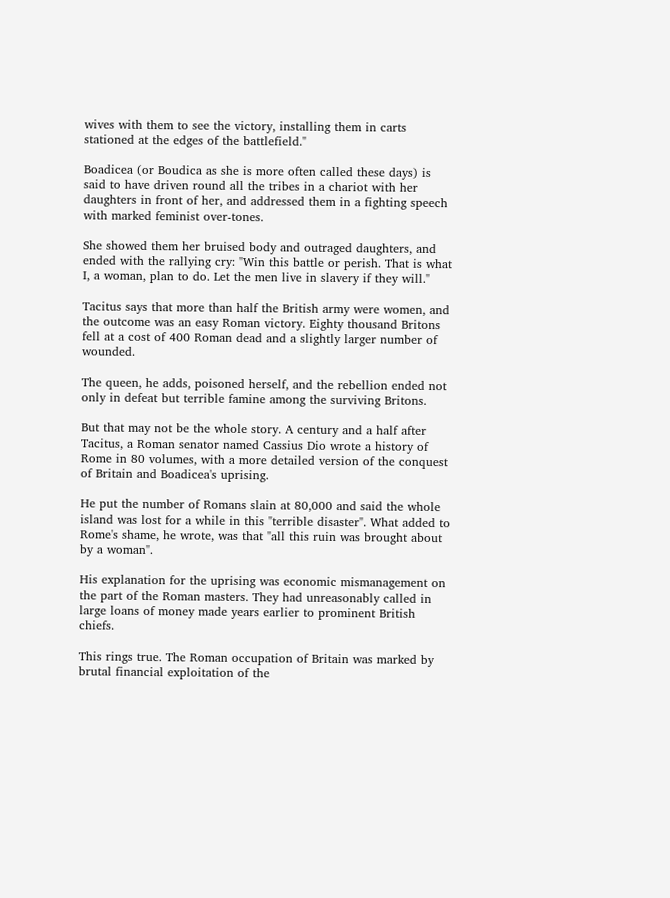wives with them to see the victory, installing them in carts stationed at the edges of the battlefield."

Boadicea (or Boudica as she is more often called these days) is said to have driven round all the tribes in a chariot with her daughters in front of her, and addressed them in a fighting speech with marked feminist over-tones.

She showed them her bruised body and outraged daughters, and ended with the rallying cry: "Win this battle or perish. That is what I, a woman, plan to do. Let the men live in slavery if they will."

Tacitus says that more than half the British army were women, and the outcome was an easy Roman victory. Eighty thousand Britons fell at a cost of 400 Roman dead and a slightly larger number of wounded.

The queen, he adds, poisoned herself, and the rebellion ended not only in defeat but terrible famine among the surviving Britons.

But that may not be the whole story. A century and a half after Tacitus, a Roman senator named Cassius Dio wrote a history of Rome in 80 volumes, with a more detailed version of the conquest of Britain and Boadicea's uprising.

He put the number of Romans slain at 80,000 and said the whole island was lost for a while in this "terrible disaster". What added to Rome's shame, he wrote, was that "all this ruin was brought about by a woman".

His explanation for the uprising was economic mismanagement on the part of the Roman masters. They had unreasonably called in large loans of money made years earlier to prominent British chiefs.

This rings true. The Roman occupation of Britain was marked by brutal financial exploitation of the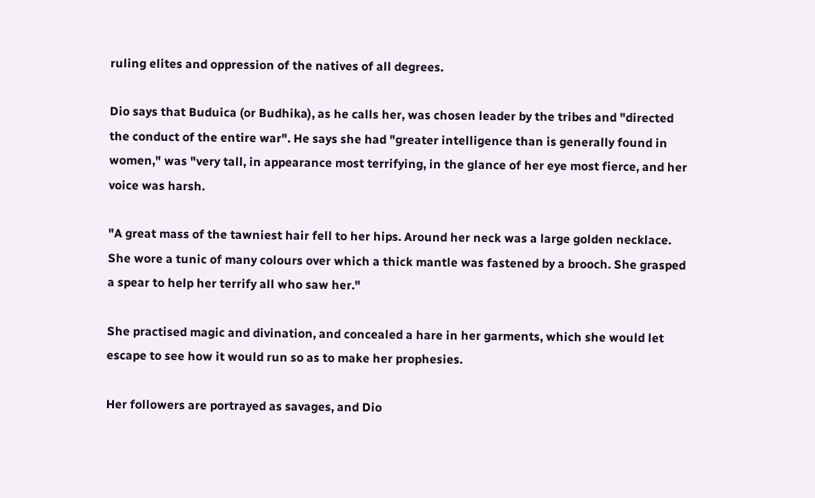ruling elites and oppression of the natives of all degrees.

Dio says that Buduica (or Budhika), as he calls her, was chosen leader by the tribes and "directed the conduct of the entire war". He says she had "greater intelligence than is generally found in women," was "very tall, in appearance most terrifying, in the glance of her eye most fierce, and her voice was harsh.

"A great mass of the tawniest hair fell to her hips. Around her neck was a large golden necklace. She wore a tunic of many colours over which a thick mantle was fastened by a brooch. She grasped a spear to help her terrify all who saw her."

She practised magic and divination, and concealed a hare in her garments, which she would let escape to see how it would run so as to make her prophesies.

Her followers are portrayed as savages, and Dio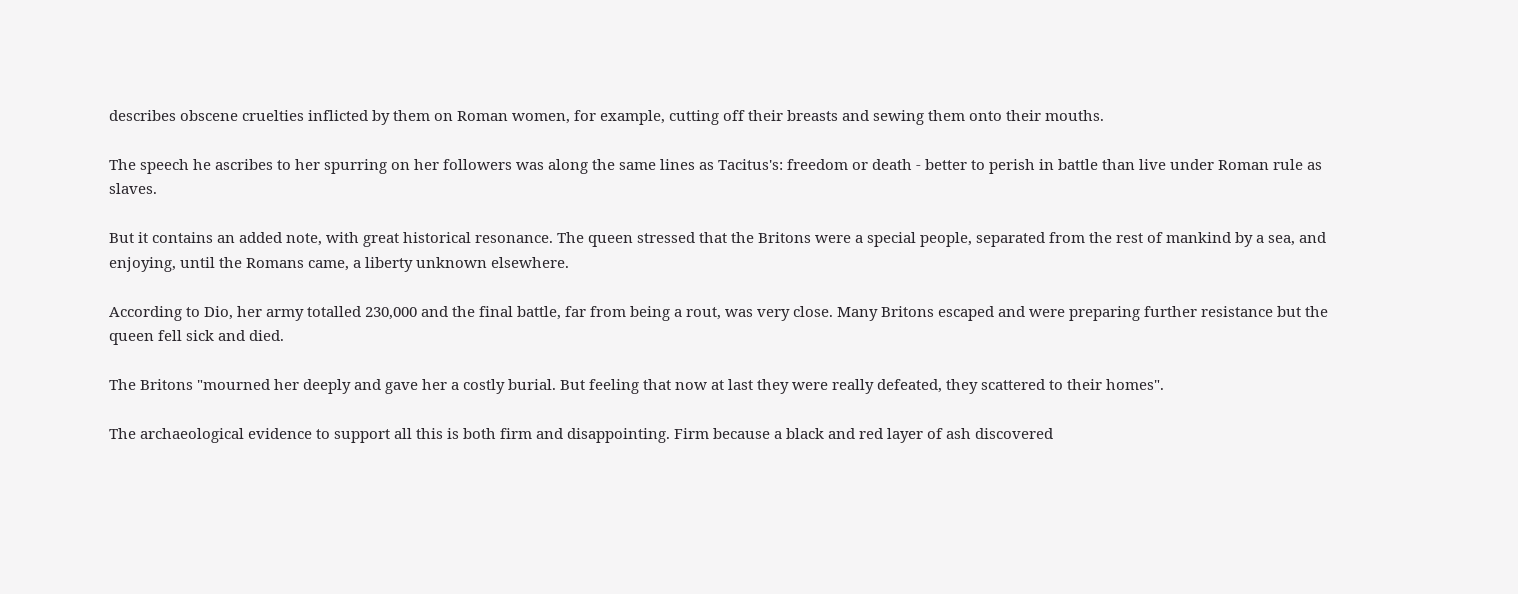describes obscene cruelties inflicted by them on Roman women, for example, cutting off their breasts and sewing them onto their mouths.

The speech he ascribes to her spurring on her followers was along the same lines as Tacitus's: freedom or death - better to perish in battle than live under Roman rule as slaves.

But it contains an added note, with great historical resonance. The queen stressed that the Britons were a special people, separated from the rest of mankind by a sea, and enjoying, until the Romans came, a liberty unknown elsewhere.

According to Dio, her army totalled 230,000 and the final battle, far from being a rout, was very close. Many Britons escaped and were preparing further resistance but the queen fell sick and died.

The Britons "mourned her deeply and gave her a costly burial. But feeling that now at last they were really defeated, they scattered to their homes".

The archaeological evidence to support all this is both firm and disappointing. Firm because a black and red layer of ash discovered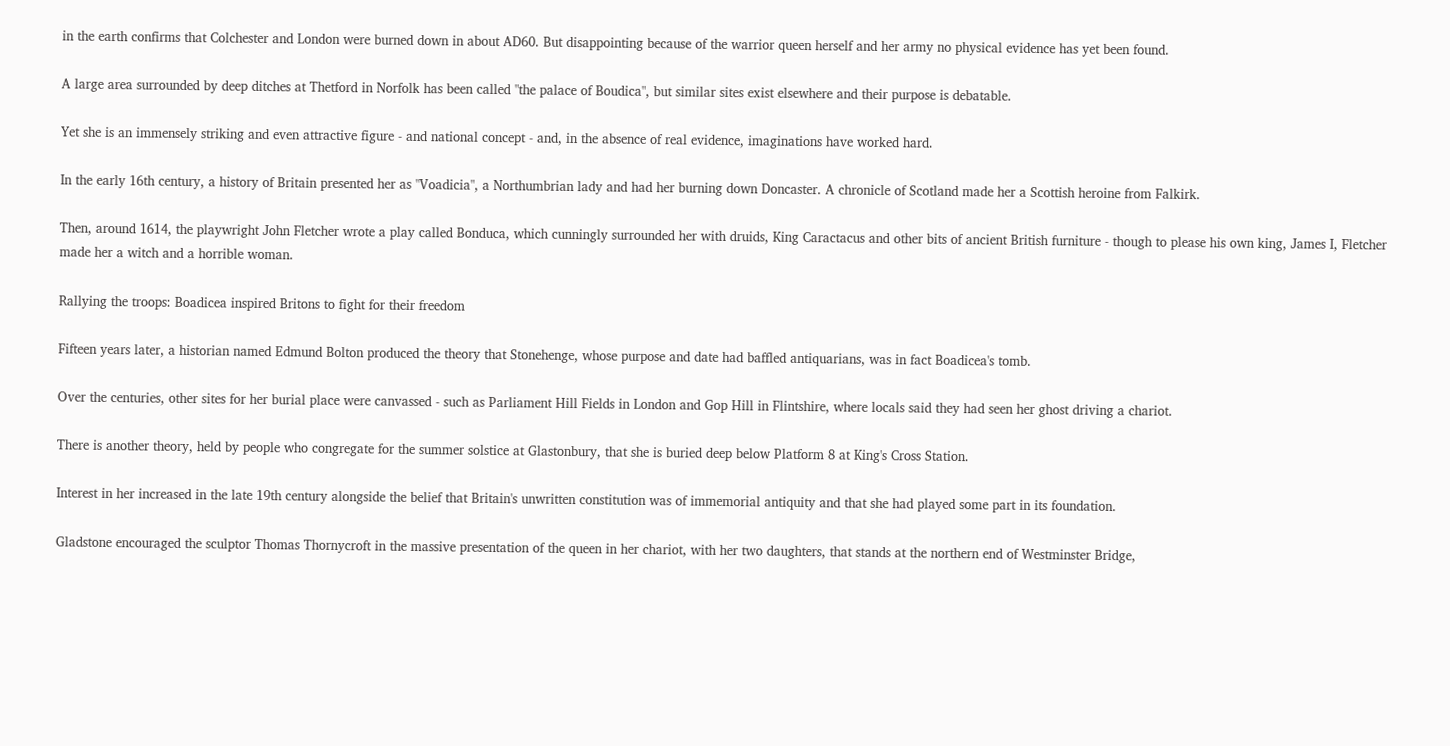in the earth confirms that Colchester and London were burned down in about AD60. But disappointing because of the warrior queen herself and her army no physical evidence has yet been found.

A large area surrounded by deep ditches at Thetford in Norfolk has been called "the palace of Boudica", but similar sites exist elsewhere and their purpose is debatable.

Yet she is an immensely striking and even attractive figure - and national concept - and, in the absence of real evidence, imaginations have worked hard.

In the early 16th century, a history of Britain presented her as "Voadicia", a Northumbrian lady and had her burning down Doncaster. A chronicle of Scotland made her a Scottish heroine from Falkirk.

Then, around 1614, the playwright John Fletcher wrote a play called Bonduca, which cunningly surrounded her with druids, King Caractacus and other bits of ancient British furniture - though to please his own king, James I, Fletcher made her a witch and a horrible woman.

Rallying the troops: Boadicea inspired Britons to fight for their freedom

Fifteen years later, a historian named Edmund Bolton produced the theory that Stonehenge, whose purpose and date had baffled antiquarians, was in fact Boadicea's tomb.

Over the centuries, other sites for her burial place were canvassed - such as Parliament Hill Fields in London and Gop Hill in Flintshire, where locals said they had seen her ghost driving a chariot.

There is another theory, held by people who congregate for the summer solstice at Glastonbury, that she is buried deep below Platform 8 at King's Cross Station.

Interest in her increased in the late 19th century alongside the belief that Britain's unwritten constitution was of immemorial antiquity and that she had played some part in its foundation.

Gladstone encouraged the sculptor Thomas Thornycroft in the massive presentation of the queen in her chariot, with her two daughters, that stands at the northern end of Westminster Bridge,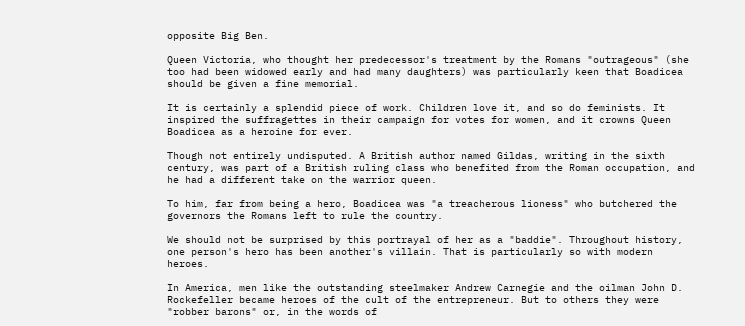opposite Big Ben.

Queen Victoria, who thought her predecessor's treatment by the Romans "outrageous" (she too had been widowed early and had many daughters) was particularly keen that Boadicea should be given a fine memorial.

It is certainly a splendid piece of work. Children love it, and so do feminists. It inspired the suffragettes in their campaign for votes for women, and it crowns Queen Boadicea as a heroine for ever.

Though not entirely undisputed. A British author named Gildas, writing in the sixth century, was part of a British ruling class who benefited from the Roman occupation, and he had a different take on the warrior queen.

To him, far from being a hero, Boadicea was "a treacherous lioness" who butchered the governors the Romans left to rule the country.

We should not be surprised by this portrayal of her as a "baddie". Throughout history, one person's hero has been another's villain. That is particularly so with modern heroes.

In America, men like the outstanding steelmaker Andrew Carnegie and the oilman John D. Rockefeller became heroes of the cult of the entrepreneur. But to others they were "robber barons" or, in the words of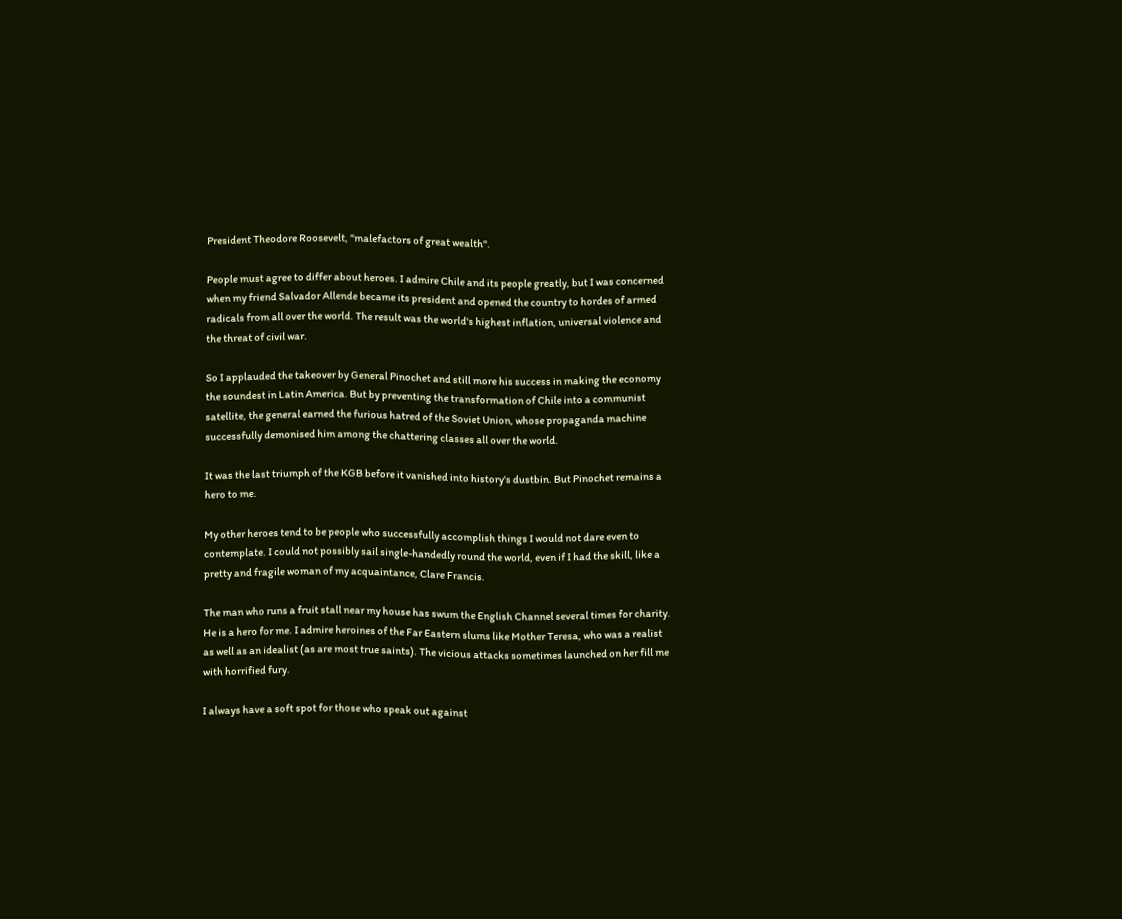President Theodore Roosevelt, "malefactors of great wealth".

People must agree to differ about heroes. I admire Chile and its people greatly, but I was concerned when my friend Salvador Allende became its president and opened the country to hordes of armed radicals from all over the world. The result was the world's highest inflation, universal violence and the threat of civil war.

So I applauded the takeover by General Pinochet and still more his success in making the economy the soundest in Latin America. But by preventing the transformation of Chile into a communist satellite, the general earned the furious hatred of the Soviet Union, whose propaganda machine successfully demonised him among the chattering classes all over the world.

It was the last triumph of the KGB before it vanished into history's dustbin. But Pinochet remains a hero to me.

My other heroes tend to be people who successfully accomplish things I would not dare even to contemplate. I could not possibly sail single-handedly round the world, even if I had the skill, like a pretty and fragile woman of my acquaintance, Clare Francis.

The man who runs a fruit stall near my house has swum the English Channel several times for charity. He is a hero for me. I admire heroines of the Far Eastern slums like Mother Teresa, who was a realist as well as an idealist (as are most true saints). The vicious attacks sometimes launched on her fill me with horrified fury.

I always have a soft spot for those who speak out against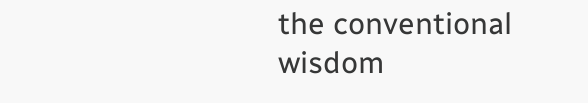the conventional wisdom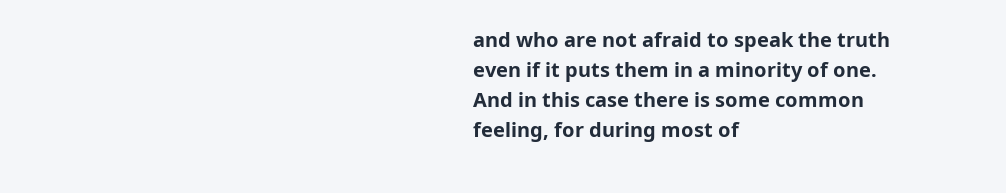and who are not afraid to speak the truth even if it puts them in a minority of one. And in this case there is some common feeling, for during most of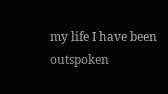my life I have been outspoken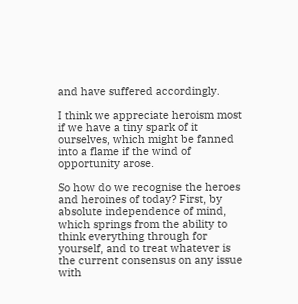and have suffered accordingly.

I think we appreciate heroism most if we have a tiny spark of it ourselves, which might be fanned into a flame if the wind of opportunity arose.

So how do we recognise the heroes and heroines of today? First, by absolute independence of mind, which springs from the ability to think everything through for yourself, and to treat whatever is the current consensus on any issue with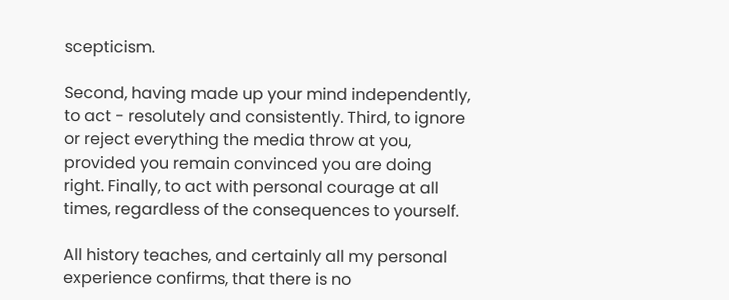scepticism.

Second, having made up your mind independently, to act - resolutely and consistently. Third, to ignore or reject everything the media throw at you, provided you remain convinced you are doing right. Finally, to act with personal courage at all times, regardless of the consequences to yourself.

All history teaches, and certainly all my personal experience confirms, that there is no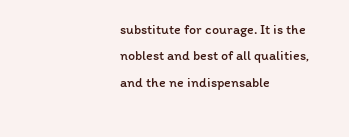substitute for courage. It is the noblest and best of all qualities, and the ne indispensable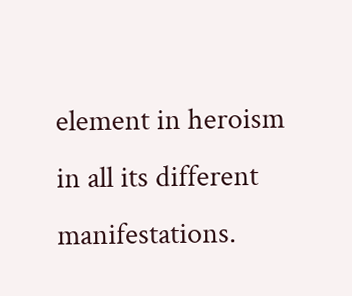element in heroism in all its different manifestations.